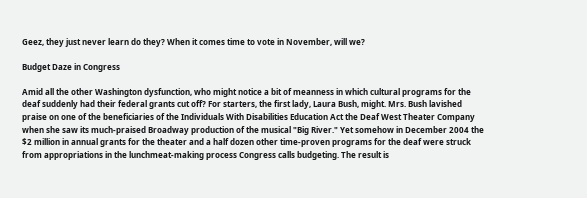Geez, they just never learn do they? When it comes time to vote in November, will we?

Budget Daze in Congress

Amid all the other Washington dysfunction, who might notice a bit of meanness in which cultural programs for the deaf suddenly had their federal grants cut off? For starters, the first lady, Laura Bush, might. Mrs. Bush lavished praise on one of the beneficiaries of the Individuals With Disabilities Education Act the Deaf West Theater Company when she saw its much-praised Broadway production of the musical "Big River." Yet somehow in December 2004 the $2 million in annual grants for the theater and a half dozen other time-proven programs for the deaf were struck from appropriations in the lunchmeat-making process Congress calls budgeting. The result is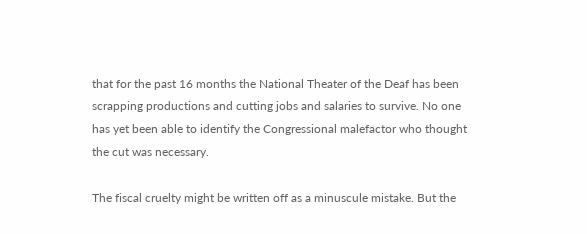that for the past 16 months the National Theater of the Deaf has been scrapping productions and cutting jobs and salaries to survive. No one has yet been able to identify the Congressional malefactor who thought the cut was necessary.

The fiscal cruelty might be written off as a minuscule mistake. But the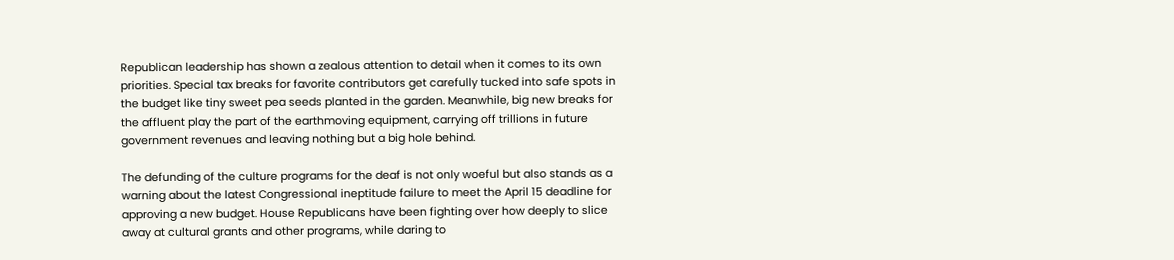Republican leadership has shown a zealous attention to detail when it comes to its own priorities. Special tax breaks for favorite contributors get carefully tucked into safe spots in the budget like tiny sweet pea seeds planted in the garden. Meanwhile, big new breaks for the affluent play the part of the earthmoving equipment, carrying off trillions in future government revenues and leaving nothing but a big hole behind.

The defunding of the culture programs for the deaf is not only woeful but also stands as a warning about the latest Congressional ineptitude failure to meet the April 15 deadline for approving a new budget. House Republicans have been fighting over how deeply to slice away at cultural grants and other programs, while daring to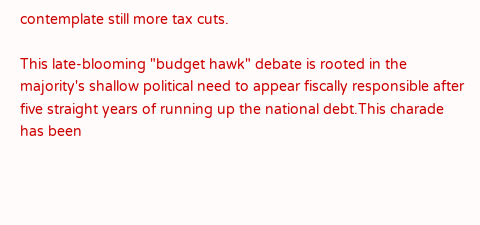contemplate still more tax cuts.

This late-blooming "budget hawk" debate is rooted in the majority's shallow political need to appear fiscally responsible after five straight years of running up the national debt.This charade has been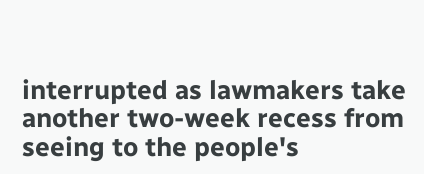interrupted as lawmakers take another two-week recess from seeing to the people's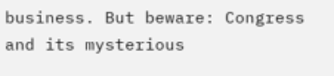business. But beware: Congress and its mysterious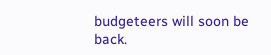budgeteers will soon be back.